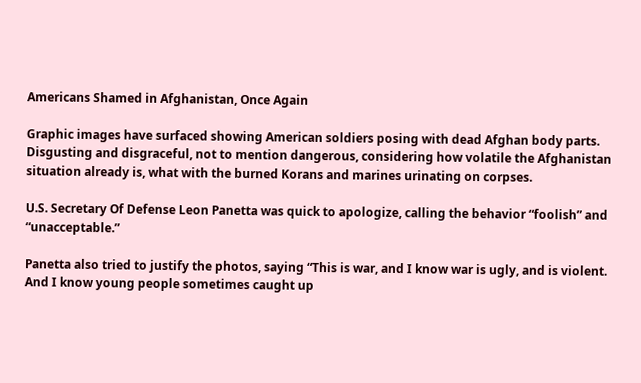Americans Shamed in Afghanistan, Once Again

Graphic images have surfaced showing American soldiers posing with dead Afghan body parts. Disgusting and disgraceful, not to mention dangerous, considering how volatile the Afghanistan situation already is, what with the burned Korans and marines urinating on corpses.

U.S. Secretary Of Defense Leon Panetta was quick to apologize, calling the behavior “foolish” and “unacceptable.”

Panetta also tried to justify the photos, saying “This is war, and I know war is ugly, and is violent. And I know young people sometimes caught up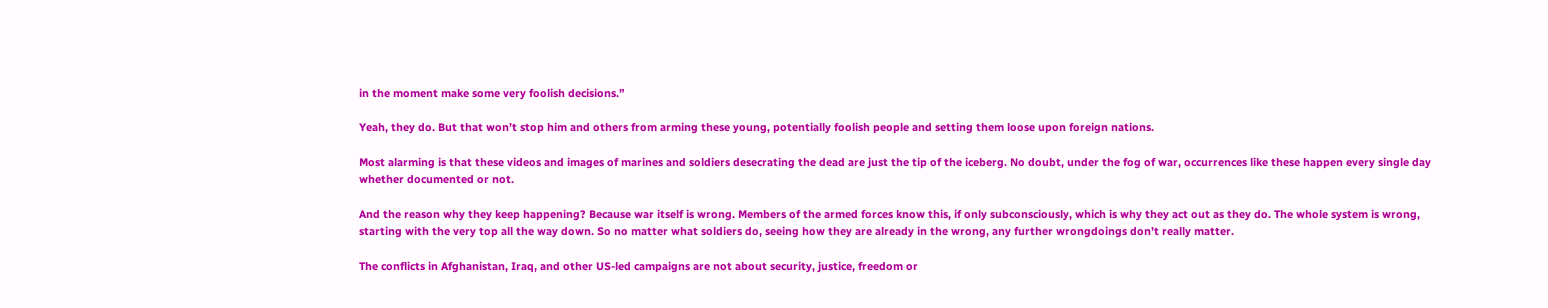in the moment make some very foolish decisions.”

Yeah, they do. But that won’t stop him and others from arming these young, potentially foolish people and setting them loose upon foreign nations.

Most alarming is that these videos and images of marines and soldiers desecrating the dead are just the tip of the iceberg. No doubt, under the fog of war, occurrences like these happen every single day whether documented or not.

And the reason why they keep happening? Because war itself is wrong. Members of the armed forces know this, if only subconsciously, which is why they act out as they do. The whole system is wrong, starting with the very top all the way down. So no matter what soldiers do, seeing how they are already in the wrong, any further wrongdoings don’t really matter.

The conflicts in Afghanistan, Iraq, and other US-led campaigns are not about security, justice, freedom or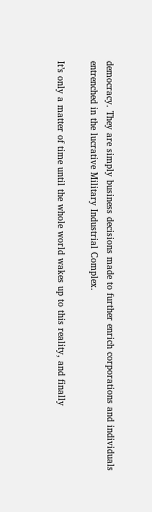democracy. They are simply business decisions made to further enrich corporations and individuals entrenched in the lucrative Military Industrial Complex.

It’s only a matter of time until the whole world wakes up to this reality, and finally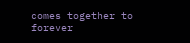comes together to forever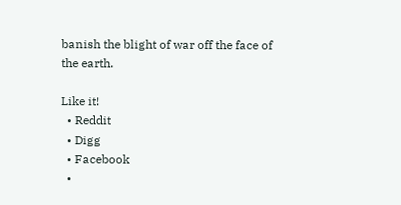banish the blight of war off the face of the earth.

Like it!
  • Reddit
  • Digg
  • Facebook
  •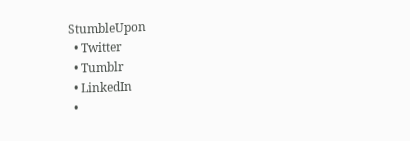StumbleUpon
  • Twitter
  • Tumblr
  • LinkedIn
  •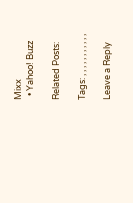Mixx
  • Yahoo! Buzz

Related Posts:

Tags: , , , , , , , , , , ,

Leave a Reply